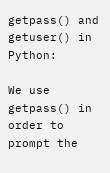getpass() and getuser() in Python:

We use getpass() in order to prompt the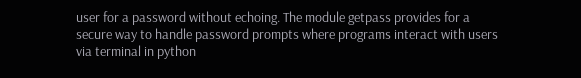user for a password without echoing. The module getpass provides for a secure way to handle password prompts where programs interact with users via terminal in python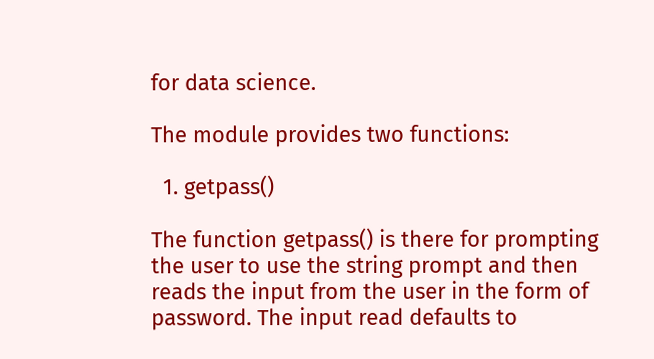for data science.

The module provides two functions:

  1. getpass()

The function getpass() is there for prompting the user to use the string prompt and then reads the input from the user in the form of password. The input read defaults to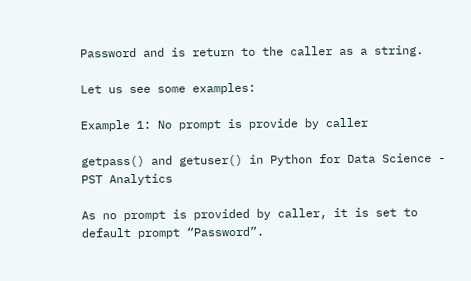Password and is return to the caller as a string.

Let us see some examples:

Example 1: No prompt is provide by caller

getpass() and getuser() in Python for Data Science - PST Analytics

As no prompt is provided by caller, it is set to default prompt “Password”.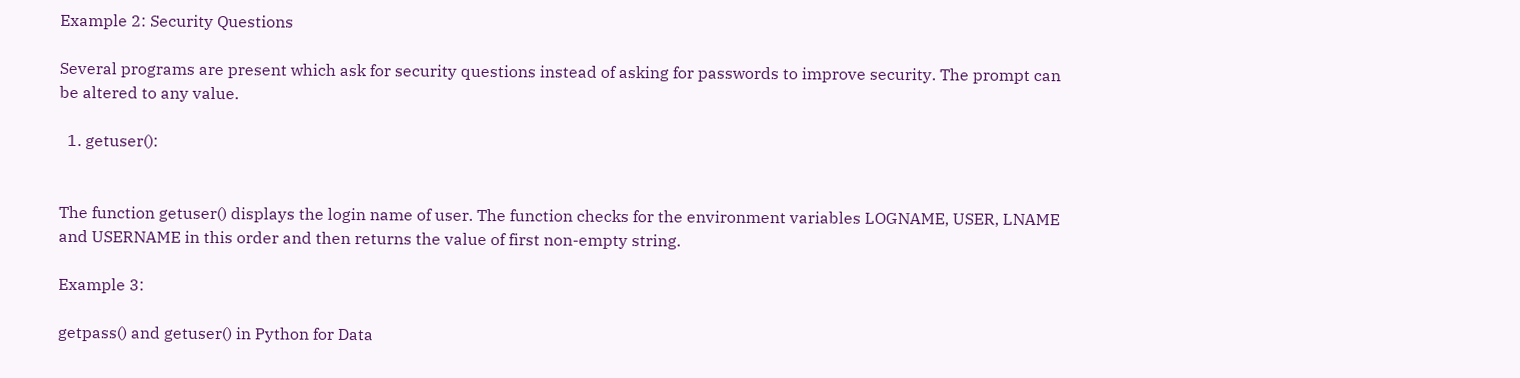Example 2: Security Questions

Several programs are present which ask for security questions instead of asking for passwords to improve security. The prompt can be altered to any value.

  1. getuser():


The function getuser() displays the login name of user. The function checks for the environment variables LOGNAME, USER, LNAME and USERNAME in this order and then returns the value of first non-empty string.

Example 3:

getpass() and getuser() in Python for Data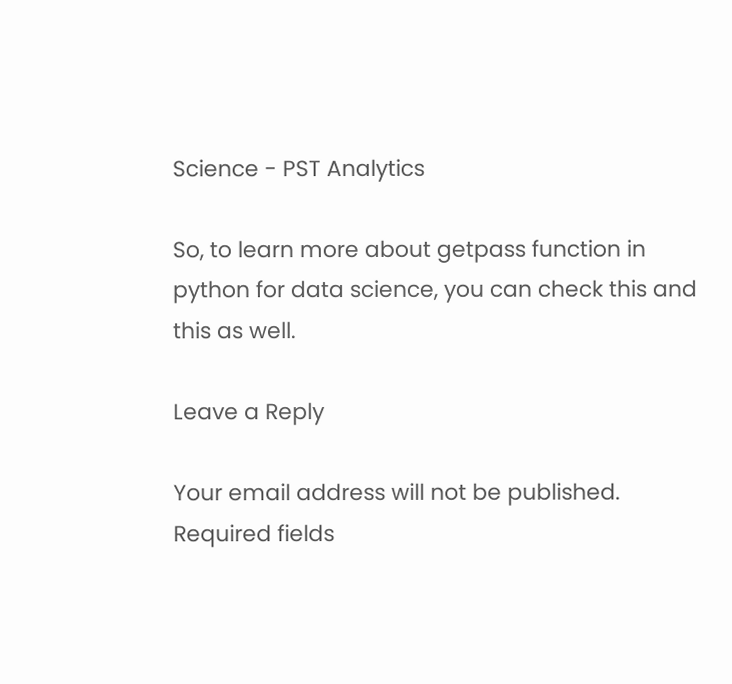Science - PST Analytics

So, to learn more about getpass function in python for data science, you can check this and this as well.

Leave a Reply

Your email address will not be published. Required fields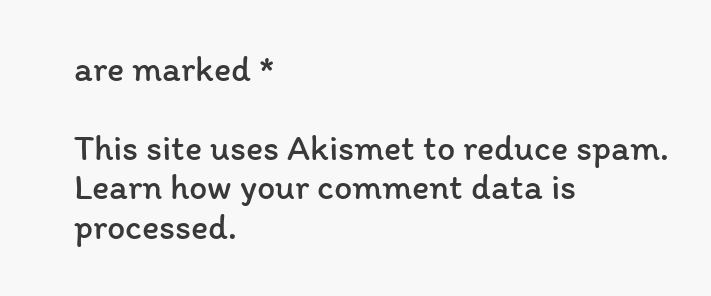are marked *

This site uses Akismet to reduce spam. Learn how your comment data is processed.